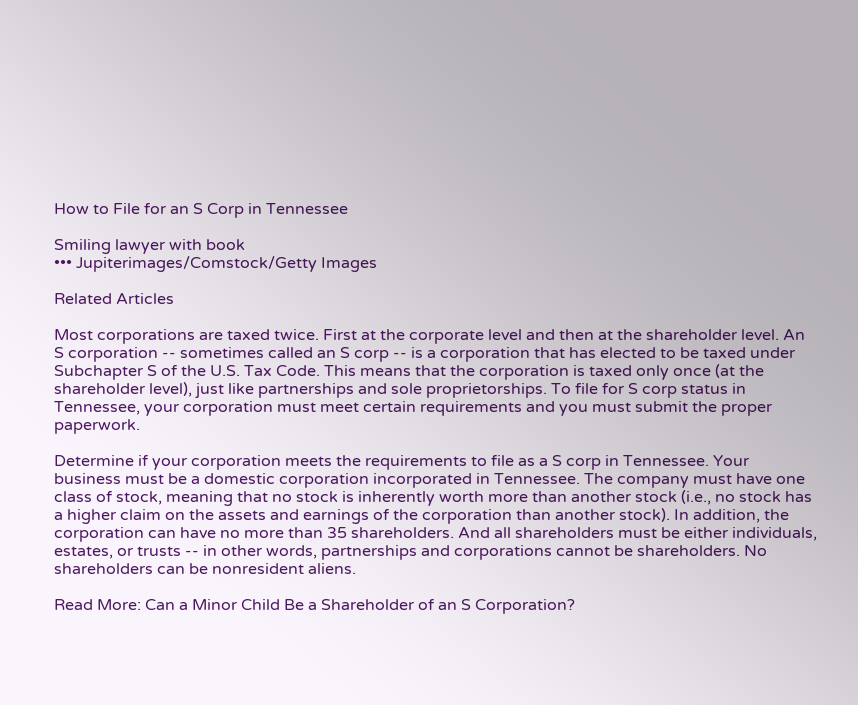How to File for an S Corp in Tennessee

Smiling lawyer with book
••• Jupiterimages/Comstock/Getty Images

Related Articles

Most corporations are taxed twice. First at the corporate level and then at the shareholder level. An S corporation -- sometimes called an S corp -- is a corporation that has elected to be taxed under Subchapter S of the U.S. Tax Code. This means that the corporation is taxed only once (at the shareholder level), just like partnerships and sole proprietorships. To file for S corp status in Tennessee, your corporation must meet certain requirements and you must submit the proper paperwork.

Determine if your corporation meets the requirements to file as a S corp in Tennessee. Your business must be a domestic corporation incorporated in Tennessee. The company must have one class of stock, meaning that no stock is inherently worth more than another stock (i.e., no stock has a higher claim on the assets and earnings of the corporation than another stock). In addition, the corporation can have no more than 35 shareholders. And all shareholders must be either individuals, estates, or trusts -- in other words, partnerships and corporations cannot be shareholders. No shareholders can be nonresident aliens.

Read More: Can a Minor Child Be a Shareholder of an S Corporation?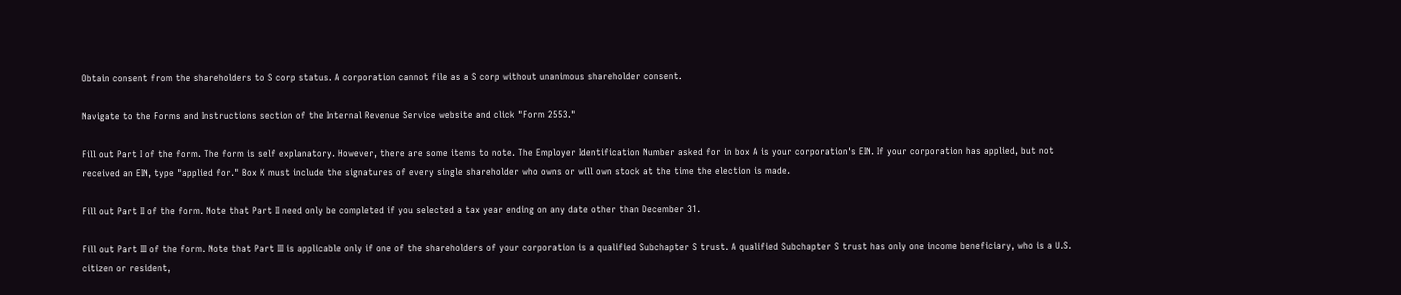Obtain consent from the shareholders to S corp status. A corporation cannot file as a S corp without unanimous shareholder consent.

Navigate to the Forms and Instructions section of the Internal Revenue Service website and click "Form 2553."

Fill out Part I of the form. The form is self explanatory. However, there are some items to note. The Employer Identification Number asked for in box A is your corporation's EIN. If your corporation has applied, but not received an EIN, type "applied for." Box K must include the signatures of every single shareholder who owns or will own stock at the time the election is made.

Fill out Part II of the form. Note that Part II need only be completed if you selected a tax year ending on any date other than December 31.

Fill out Part III of the form. Note that Part III is applicable only if one of the shareholders of your corporation is a qualified Subchapter S trust. A qualified Subchapter S trust has only one income beneficiary, who is a U.S. citizen or resident,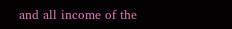and all income of the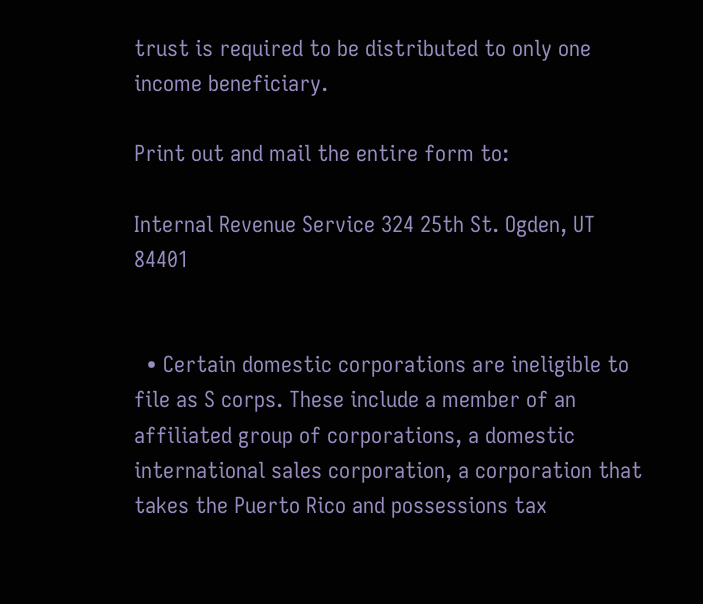trust is required to be distributed to only one income beneficiary.

Print out and mail the entire form to:

Internal Revenue Service 324 25th St. Ogden, UT 84401


  • Certain domestic corporations are ineligible to file as S corps. These include a member of an affiliated group of corporations, a domestic international sales corporation, a corporation that takes the Puerto Rico and possessions tax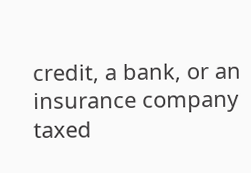credit, a bank, or an insurance company taxed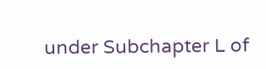under Subchapter L of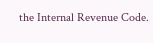the Internal Revenue Code.